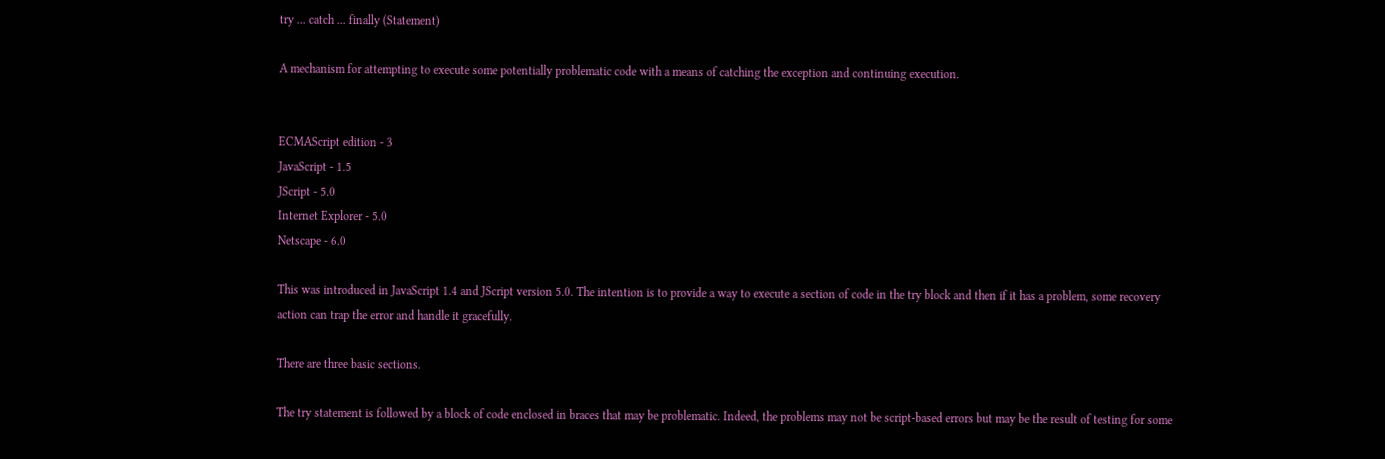try ... catch ... finally (Statement)

A mechanism for attempting to execute some potentially problematic code with a means of catching the exception and continuing execution.


ECMAScript edition - 3
JavaScript - 1.5
JScript - 5.0
Internet Explorer - 5.0
Netscape - 6.0

This was introduced in JavaScript 1.4 and JScript version 5.0. The intention is to provide a way to execute a section of code in the try block and then if it has a problem, some recovery action can trap the error and handle it gracefully.

There are three basic sections.

The try statement is followed by a block of code enclosed in braces that may be problematic. Indeed, the problems may not be script-based errors but may be the result of testing for some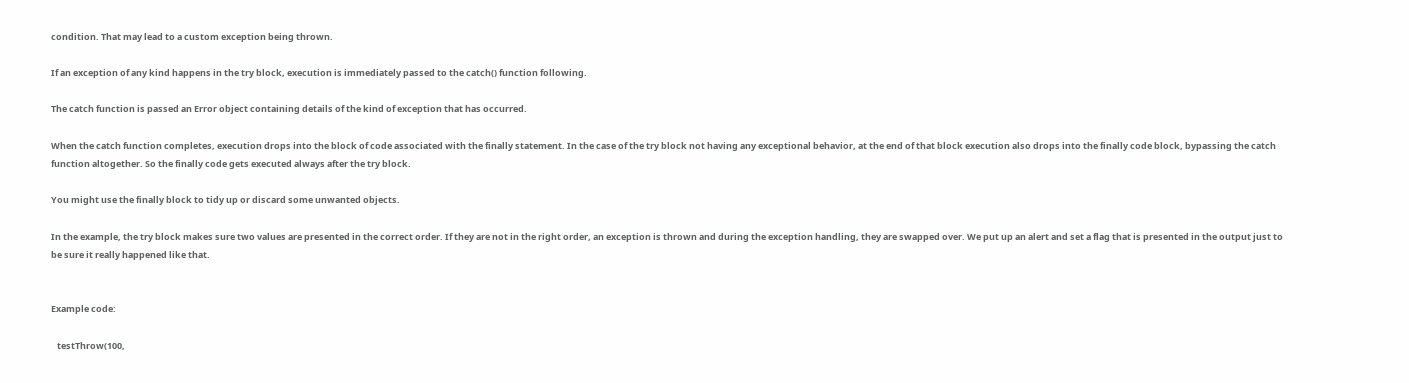condition. That may lead to a custom exception being thrown.

If an exception of any kind happens in the try block, execution is immediately passed to the catch() function following.

The catch function is passed an Error object containing details of the kind of exception that has occurred.

When the catch function completes, execution drops into the block of code associated with the finally statement. In the case of the try block not having any exceptional behavior, at the end of that block execution also drops into the finally code block, bypassing the catch function altogether. So the finally code gets executed always after the try block.

You might use the finally block to tidy up or discard some unwanted objects.

In the example, the try block makes sure two values are presented in the correct order. If they are not in the right order, an exception is thrown and during the exception handling, they are swapped over. We put up an alert and set a flag that is presented in the output just to be sure it really happened like that.


Example code:

   testThrow(100,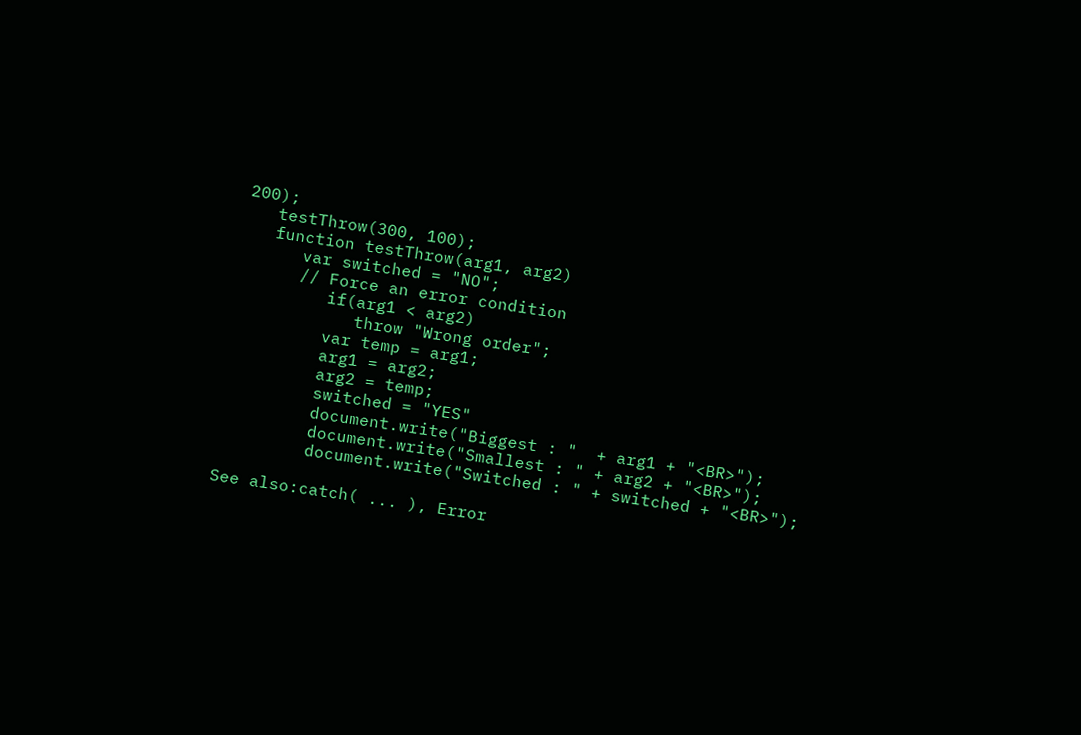200);
   testThrow(300, 100);
   function testThrow(arg1, arg2)
      var switched = "NO";
      // Force an error condition
         if(arg1 < arg2)
            throw "Wrong order";
         var temp = arg1;
         arg1 = arg2;
         arg2 = temp;
         switched = "YES"
         document.write("Biggest : "  + arg1 + "<BR>");
         document.write("Smallest : " + arg2 + "<BR>");
         document.write("Switched : " + switched + "<BR>");

See also:catch( ... ), Error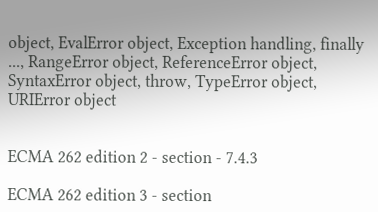object, EvalError object, Exception handling, finally ..., RangeError object, ReferenceError object, SyntaxError object, throw, TypeError object, URIError object


ECMA 262 edition 2 - section - 7.4.3

ECMA 262 edition 3 - section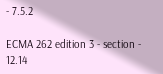- 7.5.2

ECMA 262 edition 3 - section - 12.14